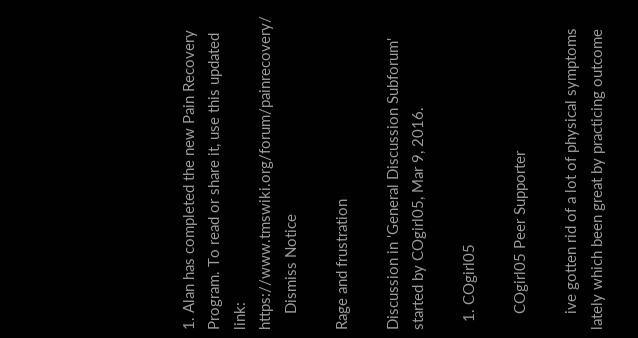1. Alan has completed the new Pain Recovery Program. To read or share it, use this updated link: https://www.tmswiki.org/forum/painrecovery/
    Dismiss Notice

Rage and frustration

Discussion in 'General Discussion Subforum' started by COgirl05, Mar 9, 2016.

  1. COgirl05

    COgirl05 Peer Supporter

    ive gotten rid of a lot of physical symptoms lately which been great by practicing outcome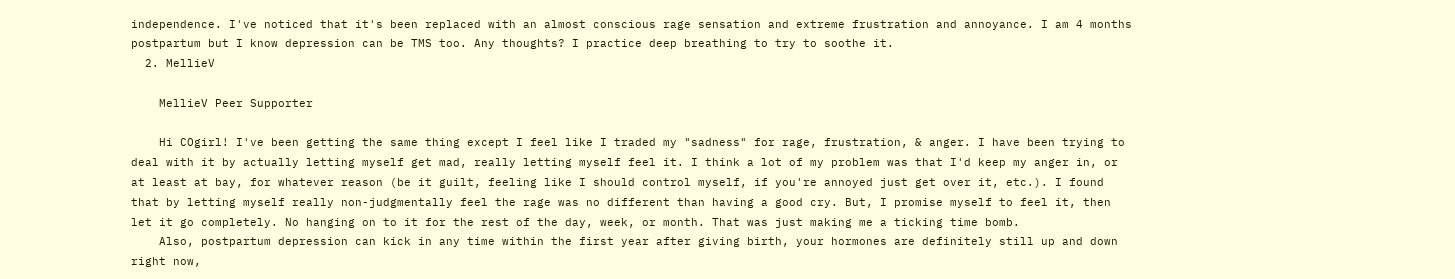independence. I've noticed that it's been replaced with an almost conscious rage sensation and extreme frustration and annoyance. I am 4 months postpartum but I know depression can be TMS too. Any thoughts? I practice deep breathing to try to soothe it.
  2. MellieV

    MellieV Peer Supporter

    Hi COgirl! I've been getting the same thing except I feel like I traded my "sadness" for rage, frustration, & anger. I have been trying to deal with it by actually letting myself get mad, really letting myself feel it. I think a lot of my problem was that I'd keep my anger in, or at least at bay, for whatever reason (be it guilt, feeling like I should control myself, if you're annoyed just get over it, etc.). I found that by letting myself really non-judgmentally feel the rage was no different than having a good cry. But, I promise myself to feel it, then let it go completely. No hanging on to it for the rest of the day, week, or month. That was just making me a ticking time bomb.
    Also, postpartum depression can kick in any time within the first year after giving birth, your hormones are definitely still up and down right now,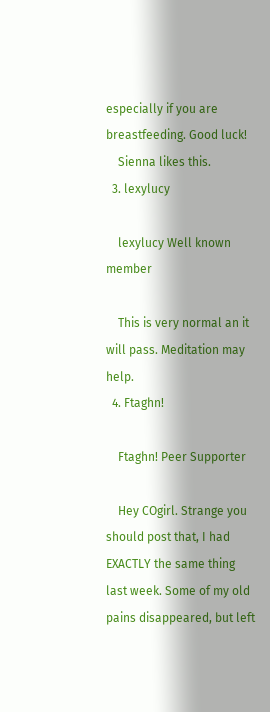especially if you are breastfeeding. Good luck!
    Sienna likes this.
  3. lexylucy

    lexylucy Well known member

    This is very normal an it will pass. Meditation may help.
  4. Ftaghn!

    Ftaghn! Peer Supporter

    Hey COgirl. Strange you should post that, I had EXACTLY the same thing last week. Some of my old pains disappeared, but left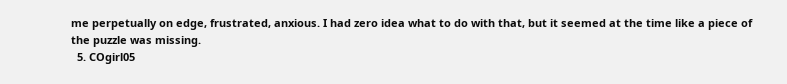me perpetually on edge, frustrated, anxious. I had zero idea what to do with that, but it seemed at the time like a piece of the puzzle was missing.
  5. COgirl05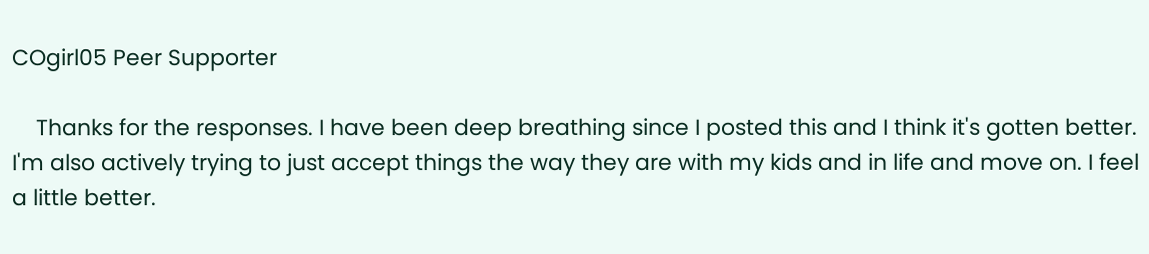COgirl05 Peer Supporter

    Thanks for the responses. I have been deep breathing since I posted this and I think it's gotten better. I'm also actively trying to just accept things the way they are with my kids and in life and move on. I feel a little better.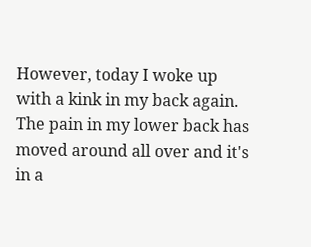However, today I woke up with a kink in my back again. The pain in my lower back has moved around all over and it's in a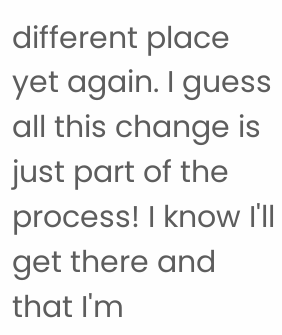different place yet again. I guess all this change is just part of the process! I know I'll get there and that I'm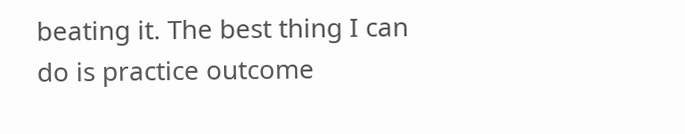beating it. The best thing I can do is practice outcome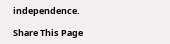independence.

Share This Page